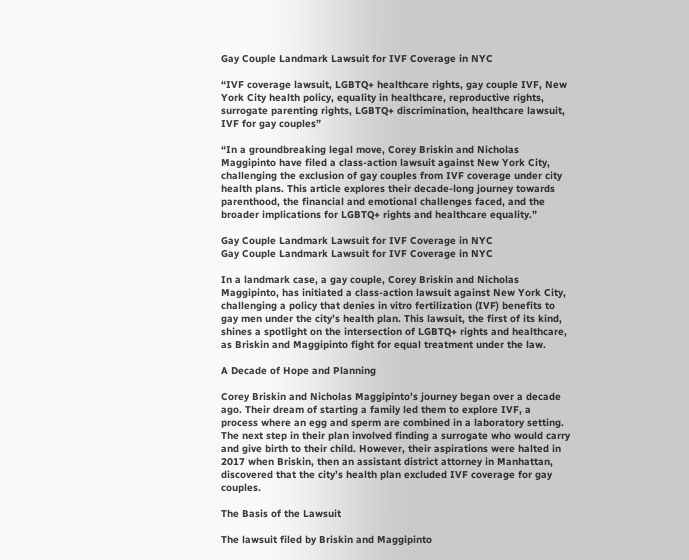Gay Couple Landmark Lawsuit for IVF Coverage in NYC

“IVF coverage lawsuit, LGBTQ+ healthcare rights, gay couple IVF, New York City health policy, equality in healthcare, reproductive rights, surrogate parenting rights, LGBTQ+ discrimination, healthcare lawsuit, IVF for gay couples”

“In a groundbreaking legal move, Corey Briskin and Nicholas Maggipinto have filed a class-action lawsuit against New York City, challenging the exclusion of gay couples from IVF coverage under city health plans. This article explores their decade-long journey towards parenthood, the financial and emotional challenges faced, and the broader implications for LGBTQ+ rights and healthcare equality.”

Gay Couple Landmark Lawsuit for IVF Coverage in NYC
Gay Couple Landmark Lawsuit for IVF Coverage in NYC

In a landmark case, a gay couple, Corey Briskin and Nicholas Maggipinto, has initiated a class-action lawsuit against New York City, challenging a policy that denies in vitro fertilization (IVF) benefits to gay men under the city’s health plan. This lawsuit, the first of its kind, shines a spotlight on the intersection of LGBTQ+ rights and healthcare, as Briskin and Maggipinto fight for equal treatment under the law.

A Decade of Hope and Planning

Corey Briskin and Nicholas Maggipinto’s journey began over a decade ago. Their dream of starting a family led them to explore IVF, a process where an egg and sperm are combined in a laboratory setting. The next step in their plan involved finding a surrogate who would carry and give birth to their child. However, their aspirations were halted in 2017 when Briskin, then an assistant district attorney in Manhattan, discovered that the city’s health plan excluded IVF coverage for gay couples.

The Basis of the Lawsuit

The lawsuit filed by Briskin and Maggipinto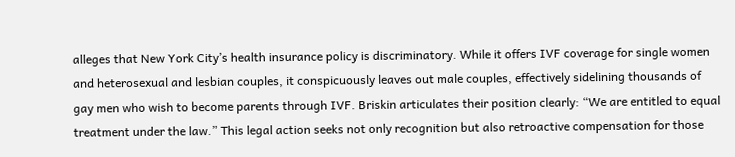alleges that New York City’s health insurance policy is discriminatory. While it offers IVF coverage for single women and heterosexual and lesbian couples, it conspicuously leaves out male couples, effectively sidelining thousands of gay men who wish to become parents through IVF. Briskin articulates their position clearly: “We are entitled to equal treatment under the law.” This legal action seeks not only recognition but also retroactive compensation for those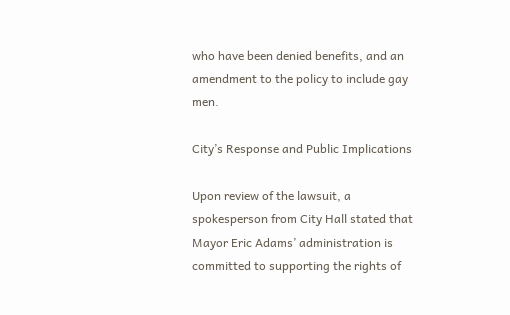who have been denied benefits, and an amendment to the policy to include gay men.

City’s Response and Public Implications

Upon review of the lawsuit, a spokesperson from City Hall stated that Mayor Eric Adams’ administration is committed to supporting the rights of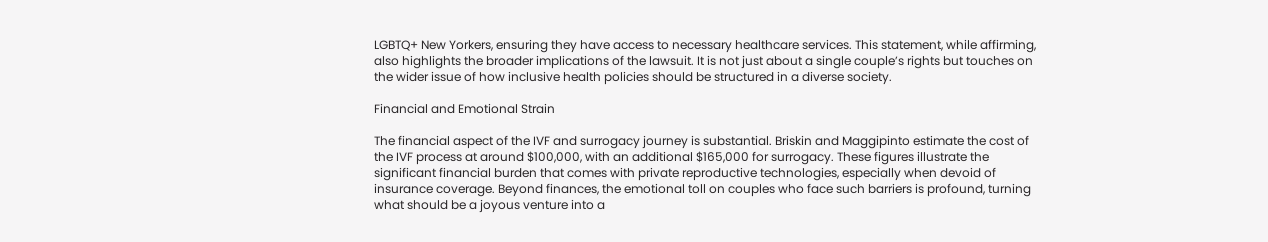LGBTQ+ New Yorkers, ensuring they have access to necessary healthcare services. This statement, while affirming, also highlights the broader implications of the lawsuit. It is not just about a single couple’s rights but touches on the wider issue of how inclusive health policies should be structured in a diverse society.

Financial and Emotional Strain

The financial aspect of the IVF and surrogacy journey is substantial. Briskin and Maggipinto estimate the cost of the IVF process at around $100,000, with an additional $165,000 for surrogacy. These figures illustrate the significant financial burden that comes with private reproductive technologies, especially when devoid of insurance coverage. Beyond finances, the emotional toll on couples who face such barriers is profound, turning what should be a joyous venture into a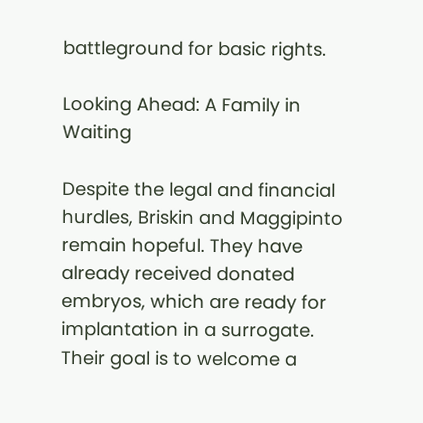battleground for basic rights.

Looking Ahead: A Family in Waiting

Despite the legal and financial hurdles, Briskin and Maggipinto remain hopeful. They have already received donated embryos, which are ready for implantation in a surrogate. Their goal is to welcome a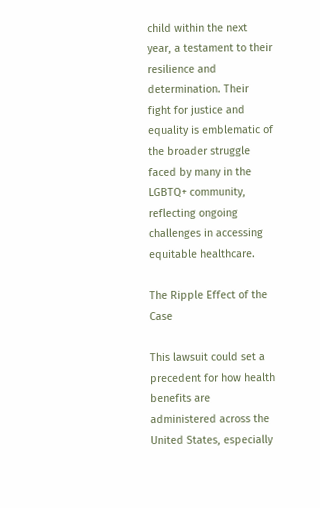child within the next year, a testament to their resilience and determination. Their fight for justice and equality is emblematic of the broader struggle faced by many in the LGBTQ+ community, reflecting ongoing challenges in accessing equitable healthcare.

The Ripple Effect of the Case

This lawsuit could set a precedent for how health benefits are administered across the United States, especially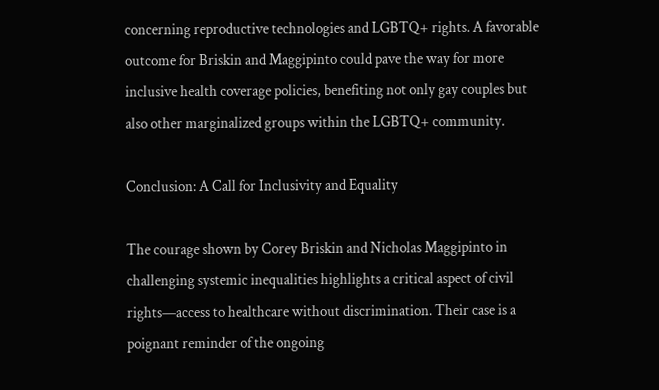concerning reproductive technologies and LGBTQ+ rights. A favorable outcome for Briskin and Maggipinto could pave the way for more inclusive health coverage policies, benefiting not only gay couples but also other marginalized groups within the LGBTQ+ community.

Conclusion: A Call for Inclusivity and Equality

The courage shown by Corey Briskin and Nicholas Maggipinto in challenging systemic inequalities highlights a critical aspect of civil rights—access to healthcare without discrimination. Their case is a poignant reminder of the ongoing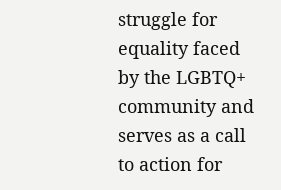struggle for equality faced by the LGBTQ+ community and serves as a call to action for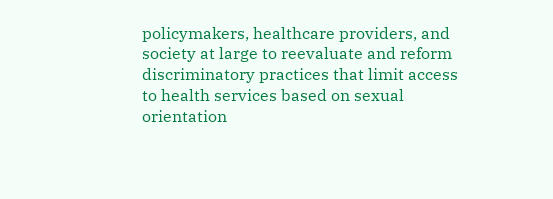policymakers, healthcare providers, and society at large to reevaluate and reform discriminatory practices that limit access to health services based on sexual orientation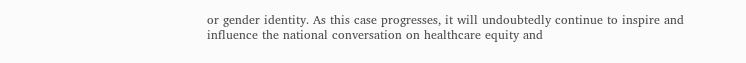or gender identity. As this case progresses, it will undoubtedly continue to inspire and influence the national conversation on healthcare equity and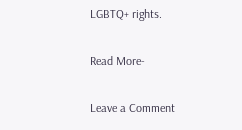LGBTQ+ rights.

Read More-

Leave a Comment